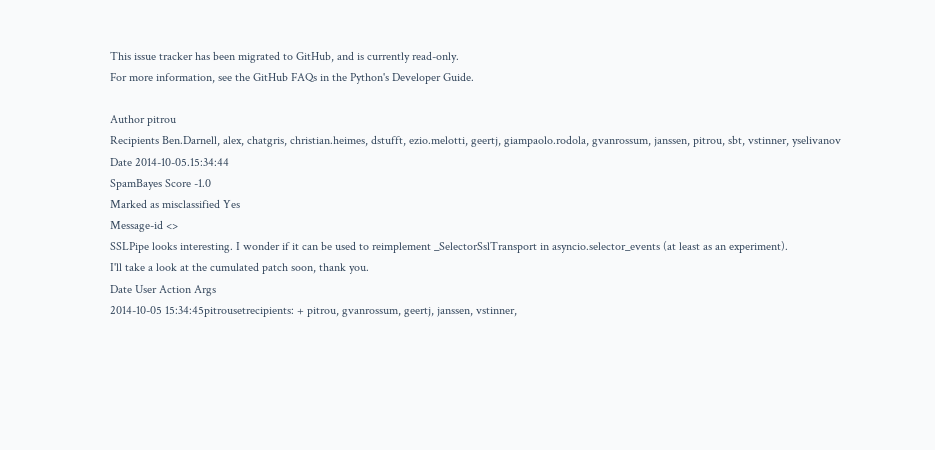This issue tracker has been migrated to GitHub, and is currently read-only.
For more information, see the GitHub FAQs in the Python's Developer Guide.

Author pitrou
Recipients Ben.Darnell, alex, chatgris, christian.heimes, dstufft, ezio.melotti, geertj, giampaolo.rodola, gvanrossum, janssen, pitrou, sbt, vstinner, yselivanov
Date 2014-10-05.15:34:44
SpamBayes Score -1.0
Marked as misclassified Yes
Message-id <>
SSLPipe looks interesting. I wonder if it can be used to reimplement _SelectorSslTransport in asyncio.selector_events (at least as an experiment).
I'll take a look at the cumulated patch soon, thank you.
Date User Action Args
2014-10-05 15:34:45pitrousetrecipients: + pitrou, gvanrossum, geertj, janssen, vstinner,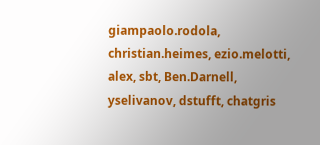giampaolo.rodola, christian.heimes, ezio.melotti, alex, sbt, Ben.Darnell, yselivanov, dstufft, chatgris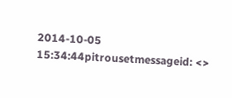2014-10-05 15:34:44pitrousetmessageid: <>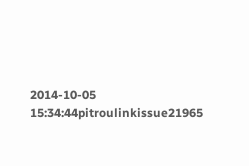2014-10-05 15:34:44pitroulinkissue21965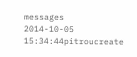messages
2014-10-05 15:34:44pitroucreate